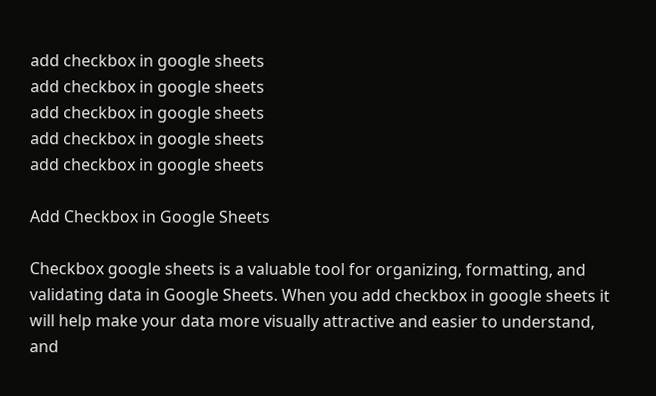add checkbox in google sheets
add checkbox in google sheets
add checkbox in google sheets
add checkbox in google sheets
add checkbox in google sheets

Add Checkbox in Google Sheets

Checkbox google sheets is a valuable tool for organizing, formatting, and validating data in Google Sheets. When you add checkbox in google sheets it will help make your data more visually attractive and easier to understand, and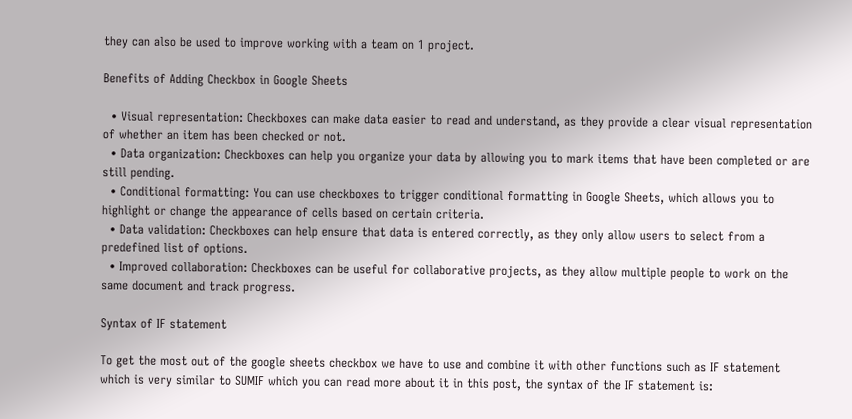they can also be used to improve working with a team on 1 project.

Benefits of Adding Checkbox in Google Sheets

  • Visual representation: Checkboxes can make data easier to read and understand, as they provide a clear visual representation of whether an item has been checked or not.
  • Data organization: Checkboxes can help you organize your data by allowing you to mark items that have been completed or are still pending.
  • Conditional formatting: You can use checkboxes to trigger conditional formatting in Google Sheets, which allows you to highlight or change the appearance of cells based on certain criteria.
  • Data validation: Checkboxes can help ensure that data is entered correctly, as they only allow users to select from a predefined list of options.
  • Improved collaboration: Checkboxes can be useful for collaborative projects, as they allow multiple people to work on the same document and track progress.

Syntax of IF statement

To get the most out of the google sheets checkbox we have to use and combine it with other functions such as IF statement which is very similar to SUMIF which you can read more about it in this post, the syntax of the IF statement is: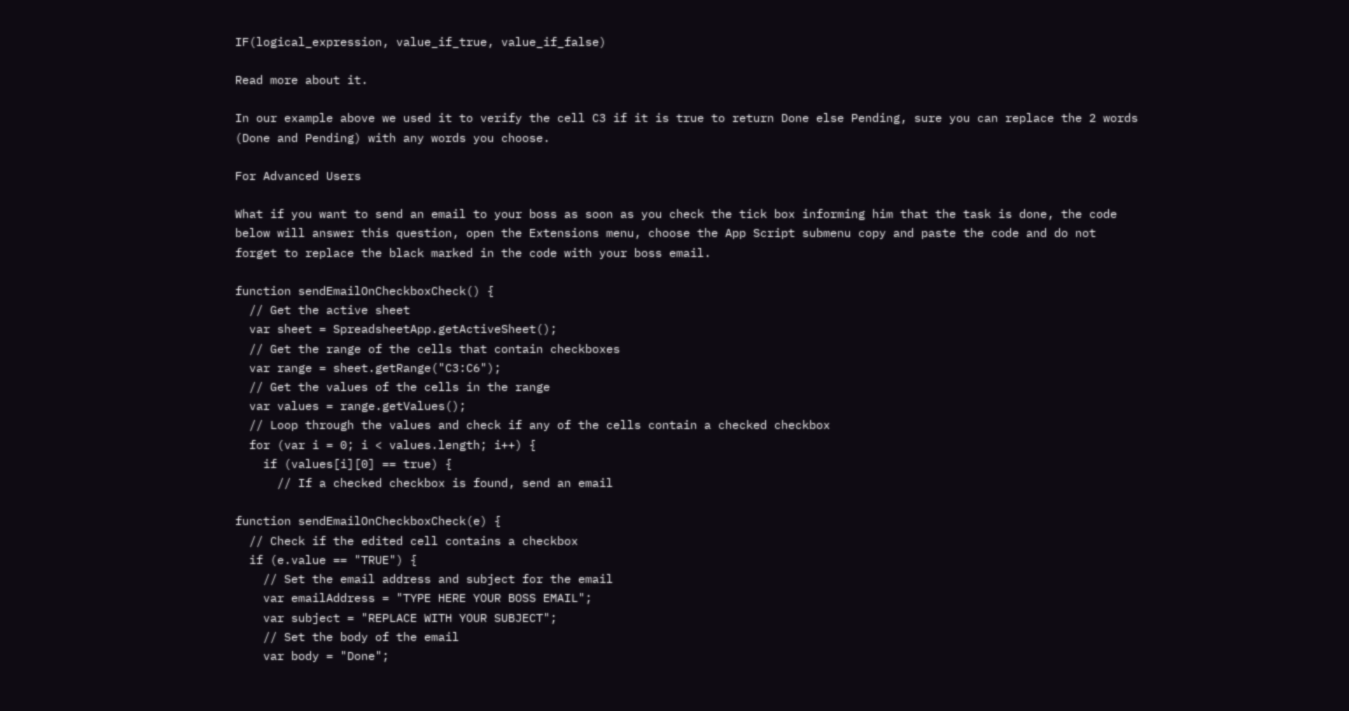IF(logical_expression, value_if_true, value_if_false)

Read more about it.

In our example above we used it to verify the cell C3 if it is true to return Done else Pending, sure you can replace the 2 words (Done and Pending) with any words you choose.

For Advanced Users

What if you want to send an email to your boss as soon as you check the tick box informing him that the task is done, the code below will answer this question, open the Extensions menu, choose the App Script submenu copy and paste the code and do not forget to replace the black marked in the code with your boss email.

function sendEmailOnCheckboxCheck() {
  // Get the active sheet
  var sheet = SpreadsheetApp.getActiveSheet();
  // Get the range of the cells that contain checkboxes
  var range = sheet.getRange("C3:C6");
  // Get the values of the cells in the range
  var values = range.getValues();
  // Loop through the values and check if any of the cells contain a checked checkbox
  for (var i = 0; i < values.length; i++) {
    if (values[i][0] == true) {
      // If a checked checkbox is found, send an email

function sendEmailOnCheckboxCheck(e) {
  // Check if the edited cell contains a checkbox
  if (e.value == "TRUE") {
    // Set the email address and subject for the email
    var emailAddress = "TYPE HERE YOUR BOSS EMAIL";
    var subject = "REPLACE WITH YOUR SUBJECT";
    // Set the body of the email
    var body = "Done";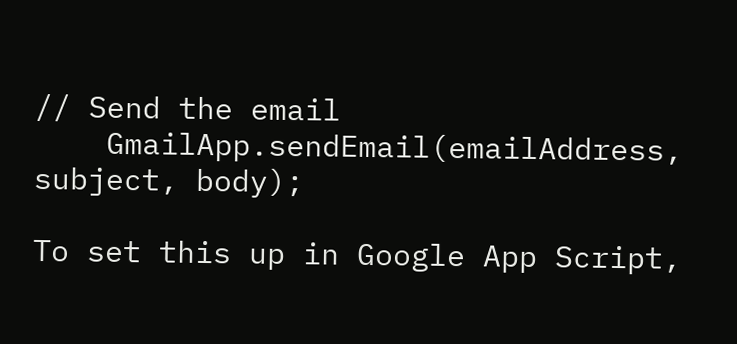// Send the email
    GmailApp.sendEmail(emailAddress, subject, body);

To set this up in Google App Script,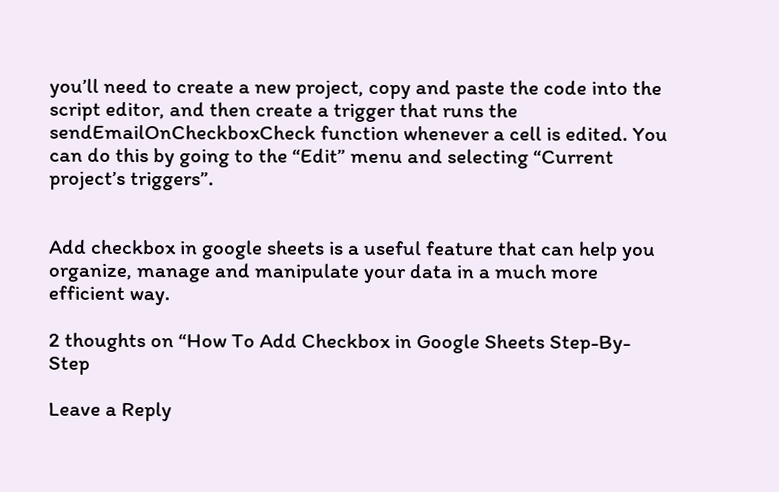you’ll need to create a new project, copy and paste the code into the script editor, and then create a trigger that runs the sendEmailOnCheckboxCheck function whenever a cell is edited. You can do this by going to the “Edit” menu and selecting “Current project’s triggers”.


Add checkbox in google sheets is a useful feature that can help you organize, manage and manipulate your data in a much more efficient way.

2 thoughts on “How To Add Checkbox in Google Sheets Step-By-Step

Leave a Reply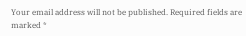Your email address will not be published. Required fields are marked *